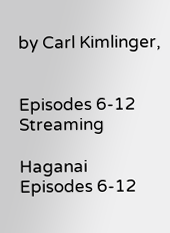by Carl Kimlinger,


Episodes 6-12 Streaming

Haganai Episodes 6-12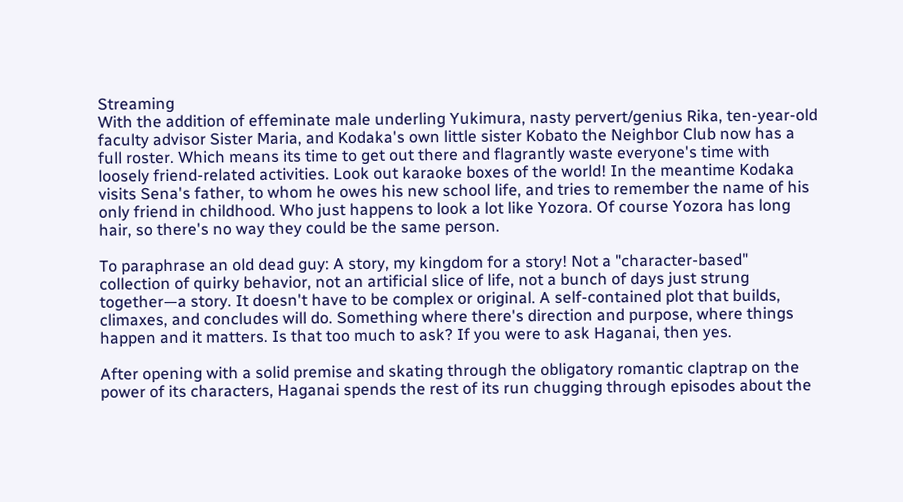Streaming
With the addition of effeminate male underling Yukimura, nasty pervert/genius Rika, ten-year-old faculty advisor Sister Maria, and Kodaka's own little sister Kobato the Neighbor Club now has a full roster. Which means its time to get out there and flagrantly waste everyone's time with loosely friend-related activities. Look out karaoke boxes of the world! In the meantime Kodaka visits Sena's father, to whom he owes his new school life, and tries to remember the name of his only friend in childhood. Who just happens to look a lot like Yozora. Of course Yozora has long hair, so there's no way they could be the same person.

To paraphrase an old dead guy: A story, my kingdom for a story! Not a "character-based" collection of quirky behavior, not an artificial slice of life, not a bunch of days just strung together—a story. It doesn't have to be complex or original. A self-contained plot that builds, climaxes, and concludes will do. Something where there's direction and purpose, where things happen and it matters. Is that too much to ask? If you were to ask Haganai, then yes.

After opening with a solid premise and skating through the obligatory romantic claptrap on the power of its characters, Haganai spends the rest of its run chugging through episodes about the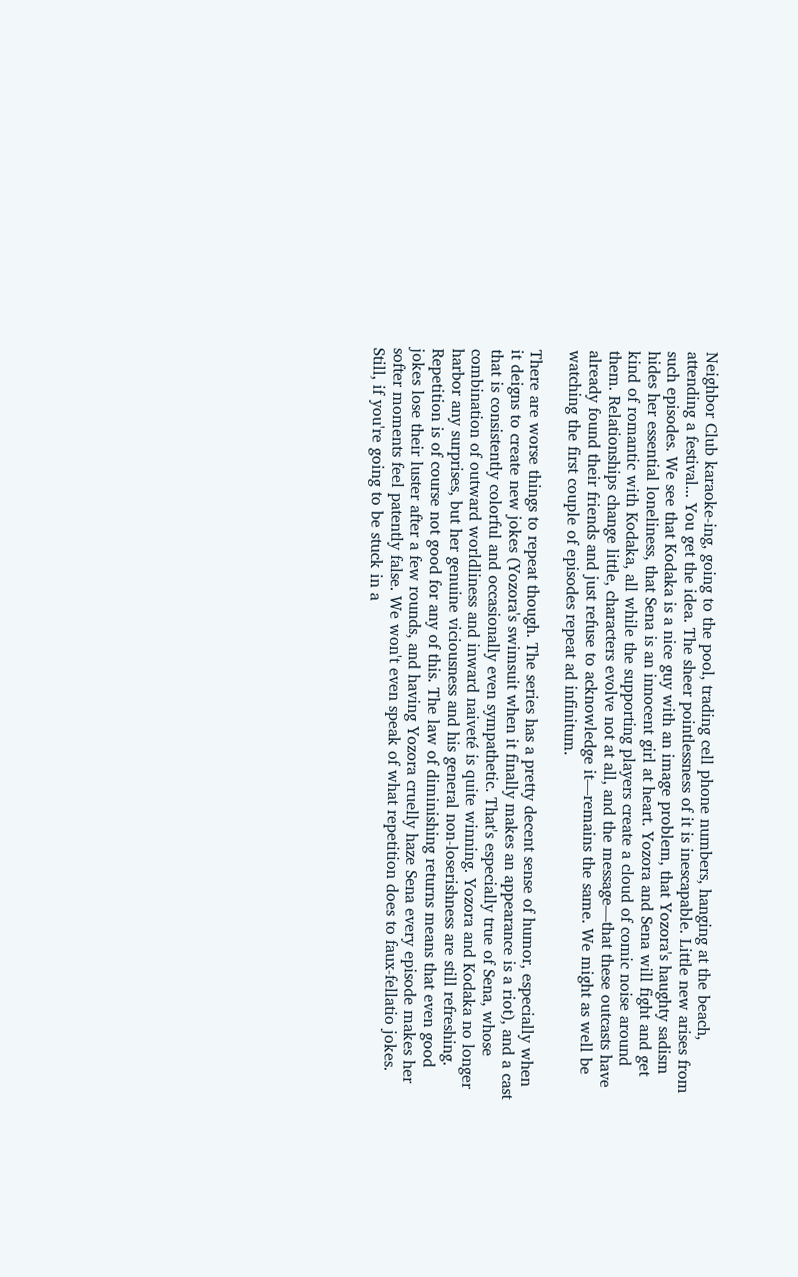Neighbor Club karaoke-ing, going to the pool, trading cell phone numbers, hanging at the beach, attending a festival... You get the idea. The sheer pointlessness of it is inescapable. Little new arises from such episodes. We see that Kodaka is a nice guy with an image problem, that Yozora's haughty sadism hides her essential loneliness, that Sena is an innocent girl at heart. Yozora and Sena will fight and get kind of romantic with Kodaka, all while the supporting players create a cloud of comic noise around them. Relationships change little, characters evolve not at all, and the message—that these outcasts have already found their friends and just refuse to acknowledge it—remains the same. We might as well be watching the first couple of episodes repeat ad infinitum.

There are worse things to repeat though. The series has a pretty decent sense of humor, especially when it deigns to create new jokes (Yozora's swimsuit when it finally makes an appearance is a riot), and a cast that is consistently colorful and occasionally even sympathetic. That's especially true of Sena, whose combination of outward worldliness and inward naiveté is quite winning. Yozora and Kodaka no longer harbor any surprises, but her genuine viciousness and his general non-loserishness are still refreshing. Repetition is of course not good for any of this. The law of diminishing returns means that even good jokes lose their luster after a few rounds, and having Yozora cruelly haze Sena every episode makes her softer moments feel patently false. We won't even speak of what repetition does to faux-fellatio jokes. Still, if you're going to be stuck in a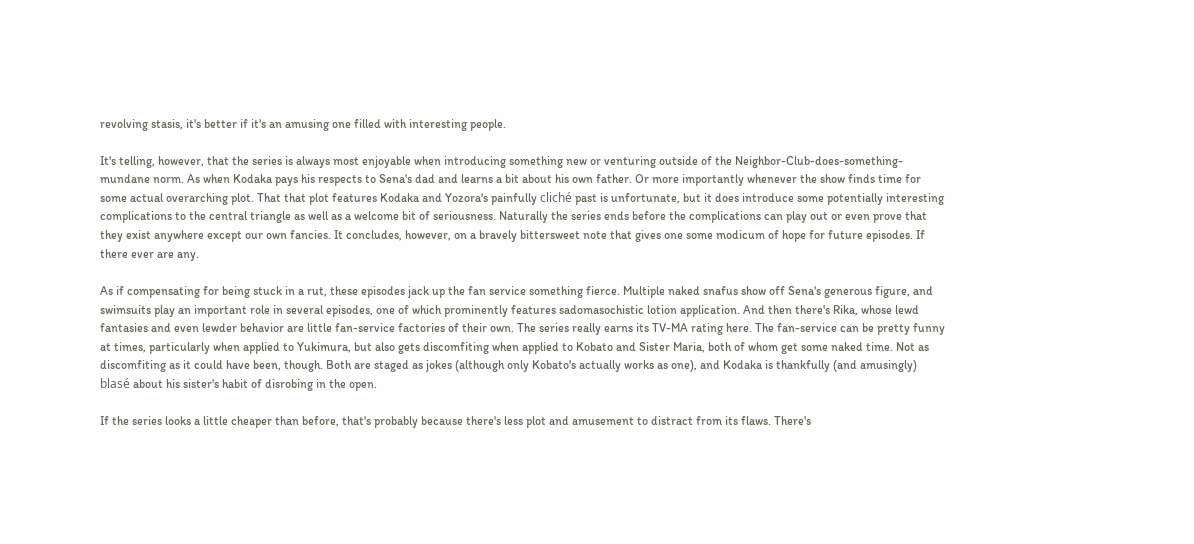revolving stasis, it's better if it's an amusing one filled with interesting people.

It's telling, however, that the series is always most enjoyable when introducing something new or venturing outside of the Neighbor-Club-does-something-mundane norm. As when Kodaka pays his respects to Sena's dad and learns a bit about his own father. Or more importantly whenever the show finds time for some actual overarching plot. That that plot features Kodaka and Yozora's painfully cliché past is unfortunate, but it does introduce some potentially interesting complications to the central triangle as well as a welcome bit of seriousness. Naturally the series ends before the complications can play out or even prove that they exist anywhere except our own fancies. It concludes, however, on a bravely bittersweet note that gives one some modicum of hope for future episodes. If there ever are any.

As if compensating for being stuck in a rut, these episodes jack up the fan service something fierce. Multiple naked snafus show off Sena's generous figure, and swimsuits play an important role in several episodes, one of which prominently features sadomasochistic lotion application. And then there's Rika, whose lewd fantasies and even lewder behavior are little fan-service factories of their own. The series really earns its TV-MA rating here. The fan-service can be pretty funny at times, particularly when applied to Yukimura, but also gets discomfiting when applied to Kobato and Sister Maria, both of whom get some naked time. Not as discomfiting as it could have been, though. Both are staged as jokes (although only Kobato's actually works as one), and Kodaka is thankfully (and amusingly) blasé about his sister's habit of disrobing in the open.

If the series looks a little cheaper than before, that's probably because there's less plot and amusement to distract from its flaws. There's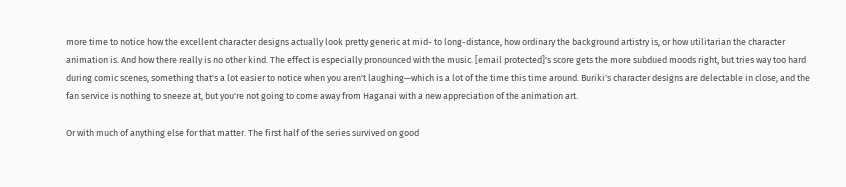more time to notice how the excellent character designs actually look pretty generic at mid- to long-distance, how ordinary the background artistry is, or how utilitarian the character animation is. And how there really is no other kind. The effect is especially pronounced with the music. [email protected]'s score gets the more subdued moods right, but tries way too hard during comic scenes, something that's a lot easier to notice when you aren't laughing—which is a lot of the time this time around. Buriki's character designs are delectable in close, and the fan service is nothing to sneeze at, but you're not going to come away from Haganai with a new appreciation of the animation art.

Or with much of anything else for that matter. The first half of the series survived on good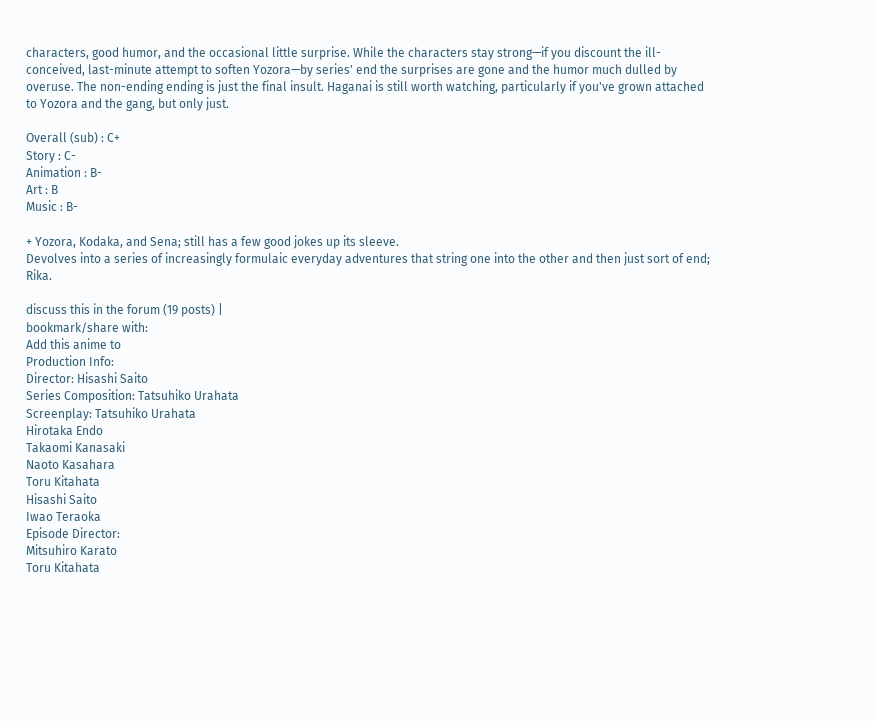characters, good humor, and the occasional little surprise. While the characters stay strong—if you discount the ill-conceived, last-minute attempt to soften Yozora—by series' end the surprises are gone and the humor much dulled by overuse. The non-ending ending is just the final insult. Haganai is still worth watching, particularly if you've grown attached to Yozora and the gang, but only just.

Overall (sub) : C+
Story : C-
Animation : B-
Art : B
Music : B-

+ Yozora, Kodaka, and Sena; still has a few good jokes up its sleeve.
Devolves into a series of increasingly formulaic everyday adventures that string one into the other and then just sort of end; Rika.

discuss this in the forum (19 posts) |
bookmark/share with:
Add this anime to
Production Info:
Director: Hisashi Saito
Series Composition: Tatsuhiko Urahata
Screenplay: Tatsuhiko Urahata
Hirotaka Endo
Takaomi Kanasaki
Naoto Kasahara
Toru Kitahata
Hisashi Saito
Iwao Teraoka
Episode Director:
Mitsuhiro Karato
Toru Kitahata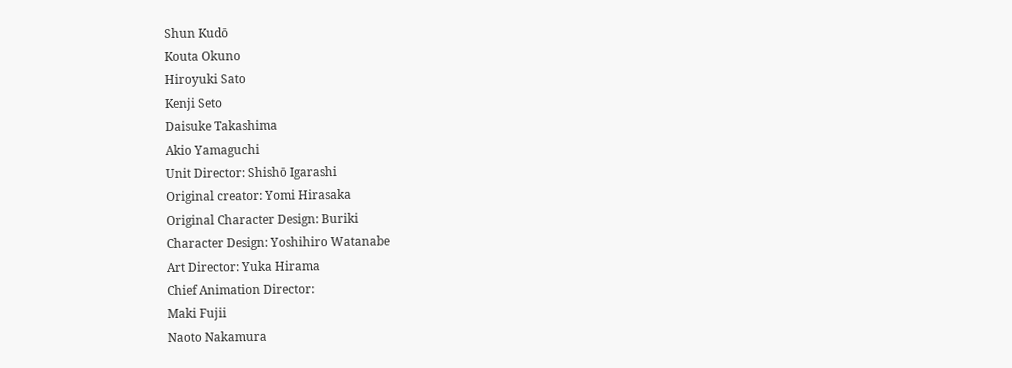Shun Kudō
Kouta Okuno
Hiroyuki Sato
Kenji Seto
Daisuke Takashima
Akio Yamaguchi
Unit Director: Shishō Igarashi
Original creator: Yomi Hirasaka
Original Character Design: Buriki
Character Design: Yoshihiro Watanabe
Art Director: Yuka Hirama
Chief Animation Director:
Maki Fujii
Naoto Nakamura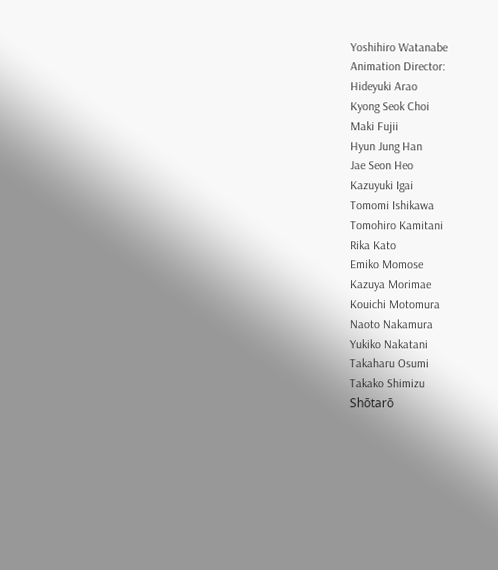Yoshihiro Watanabe
Animation Director:
Hideyuki Arao
Kyong Seok Choi
Maki Fujii
Hyun Jung Han
Jae Seon Heo
Kazuyuki Igai
Tomomi Ishikawa
Tomohiro Kamitani
Rika Kato
Emiko Momose
Kazuya Morimae
Kouichi Motomura
Naoto Nakamura
Yukiko Nakatani
Takaharu Osumi
Takako Shimizu
Shōtarō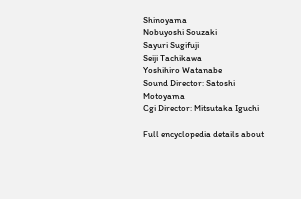Shinoyama
Nobuyoshi Souzaki
Sayuri Sugifuji
Seiji Tachikawa
Yoshihiro Watanabe
Sound Director: Satoshi Motoyama
Cgi Director: Mitsutaka Iguchi

Full encyclopedia details about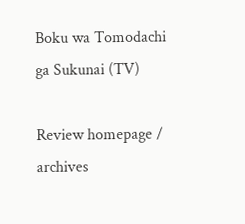Boku wa Tomodachi ga Sukunai (TV)

Review homepage / archives